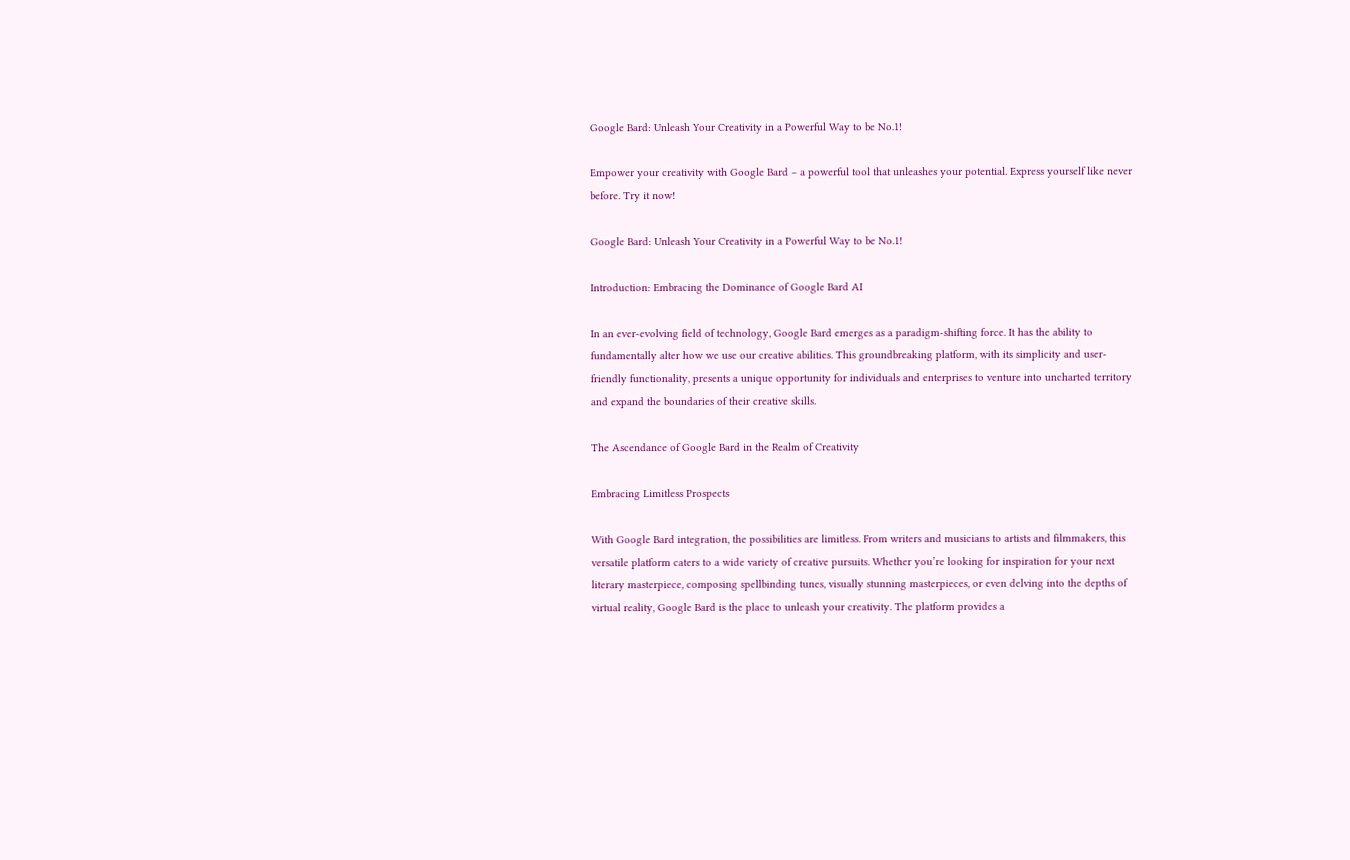Google Bard: Unleash Your Creativity in a Powerful Way to be No.1!

Empower your creativity with Google Bard – a powerful tool that unleashes your potential. Express yourself like never before. Try it now!

Google Bard: Unleash Your Creativity in a Powerful Way to be No.1!

Introduction: Embracing the Dominance of Google Bard AI

In an ever-evolving field of technology, Google Bard emerges as a paradigm-shifting force. It has the ability to fundamentally alter how we use our creative abilities. This groundbreaking platform, with its simplicity and user-friendly functionality, presents a unique opportunity for individuals and enterprises to venture into uncharted territory and expand the boundaries of their creative skills.

The Ascendance of Google Bard in the Realm of Creativity

Embracing Limitless Prospects

With Google Bard integration, the possibilities are limitless. From writers and musicians to artists and filmmakers, this versatile platform caters to a wide variety of creative pursuits. Whether you’re looking for inspiration for your next literary masterpiece, composing spellbinding tunes, visually stunning masterpieces, or even delving into the depths of virtual reality, Google Bard is the place to unleash your creativity. The platform provides a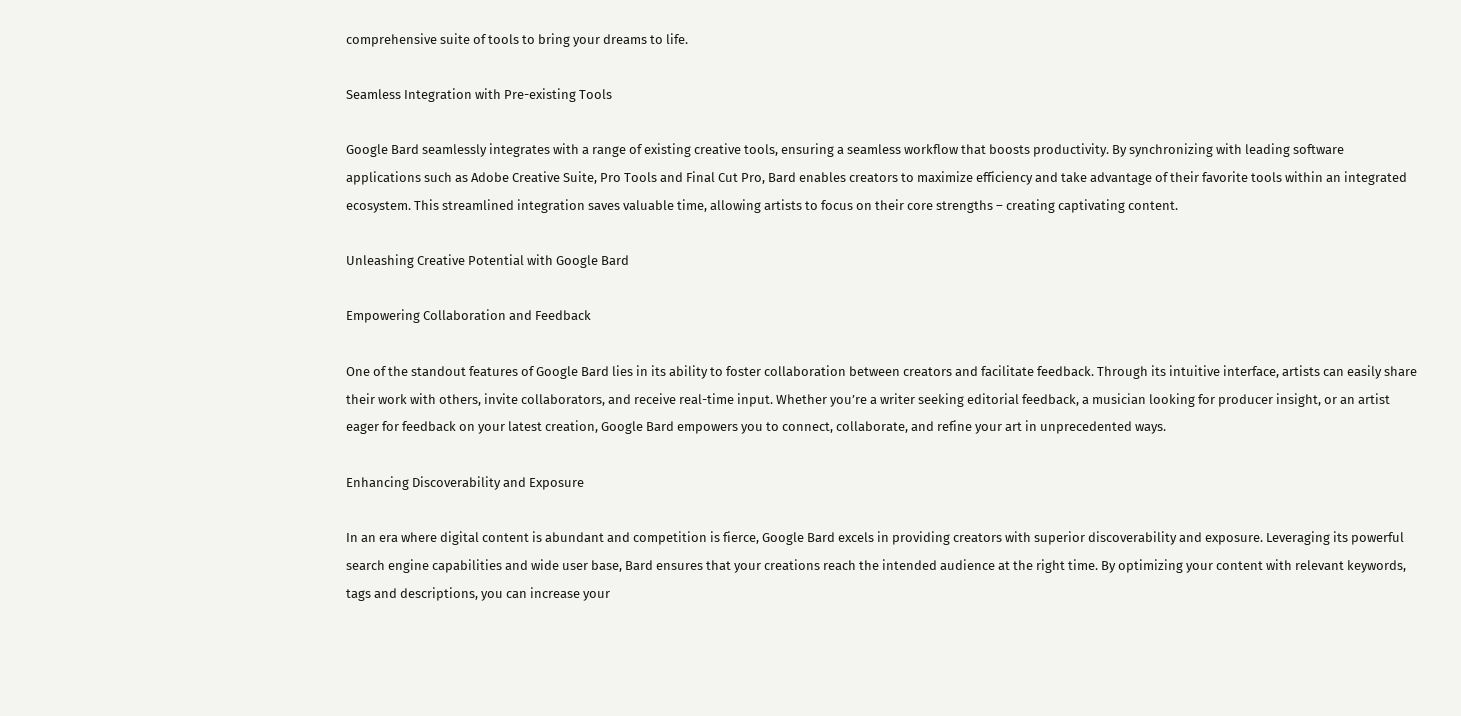comprehensive suite of tools to bring your dreams to life.

Seamless Integration with Pre-existing Tools

Google Bard seamlessly integrates with a range of existing creative tools, ensuring a seamless workflow that boosts productivity. By synchronizing with leading software applications such as Adobe Creative Suite, Pro Tools and Final Cut Pro, Bard enables creators to maximize efficiency and take advantage of their favorite tools within an integrated ecosystem. This streamlined integration saves valuable time, allowing artists to focus on their core strengths – creating captivating content.

Unleashing Creative Potential with Google Bard

Empowering Collaboration and Feedback

One of the standout features of Google Bard lies in its ability to foster collaboration between creators and facilitate feedback. Through its intuitive interface, artists can easily share their work with others, invite collaborators, and receive real-time input. Whether you’re a writer seeking editorial feedback, a musician looking for producer insight, or an artist eager for feedback on your latest creation, Google Bard empowers you to connect, collaborate, and refine your art in unprecedented ways.

Enhancing Discoverability and Exposure

In an era where digital content is abundant and competition is fierce, Google Bard excels in providing creators with superior discoverability and exposure. Leveraging its powerful search engine capabilities and wide user base, Bard ensures that your creations reach the intended audience at the right time. By optimizing your content with relevant keywords, tags and descriptions, you can increase your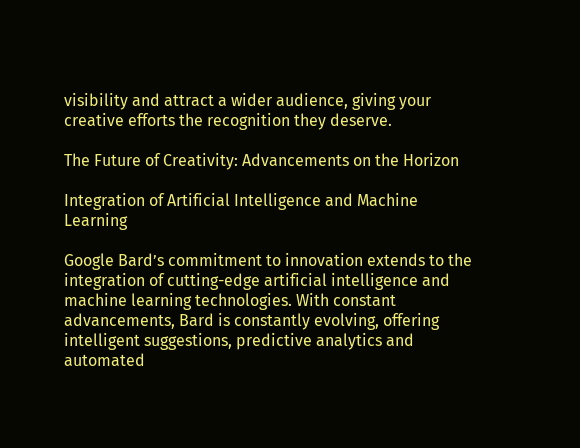visibility and attract a wider audience, giving your creative efforts the recognition they deserve.

The Future of Creativity: Advancements on the Horizon

Integration of Artificial Intelligence and Machine Learning

Google Bard’s commitment to innovation extends to the integration of cutting-edge artificial intelligence and machine learning technologies. With constant advancements, Bard is constantly evolving, offering intelligent suggestions, predictive analytics and automated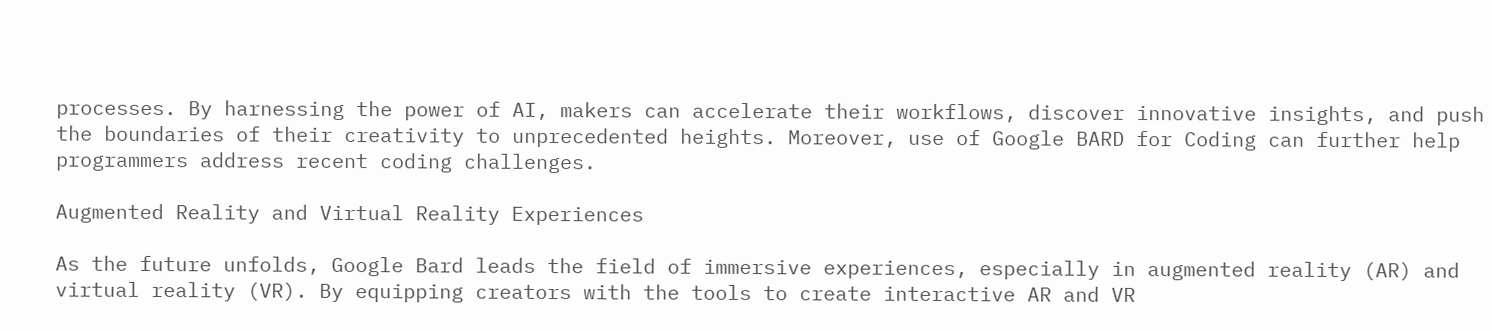processes. By harnessing the power of AI, makers can accelerate their workflows, discover innovative insights, and push the boundaries of their creativity to unprecedented heights. Moreover, use of Google BARD for Coding can further help programmers address recent coding challenges.

Augmented Reality and Virtual Reality Experiences

As the future unfolds, Google Bard leads the field of immersive experiences, especially in augmented reality (AR) and virtual reality (VR). By equipping creators with the tools to create interactive AR and VR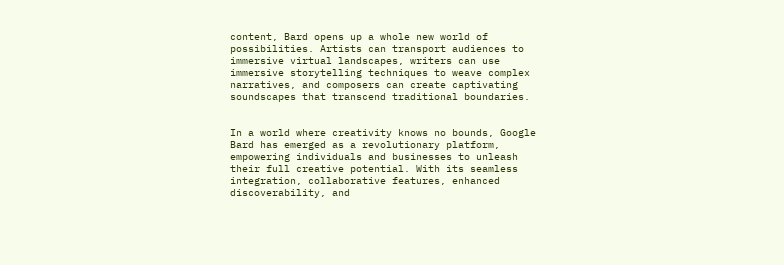content, Bard opens up a whole new world of possibilities. Artists can transport audiences to immersive virtual landscapes, writers can use immersive storytelling techniques to weave complex narratives, and composers can create captivating soundscapes that transcend traditional boundaries.


In a world where creativity knows no bounds, Google Bard has emerged as a revolutionary platform, empowering individuals and businesses to unleash their full creative potential. With its seamless integration, collaborative features, enhanced discoverability, and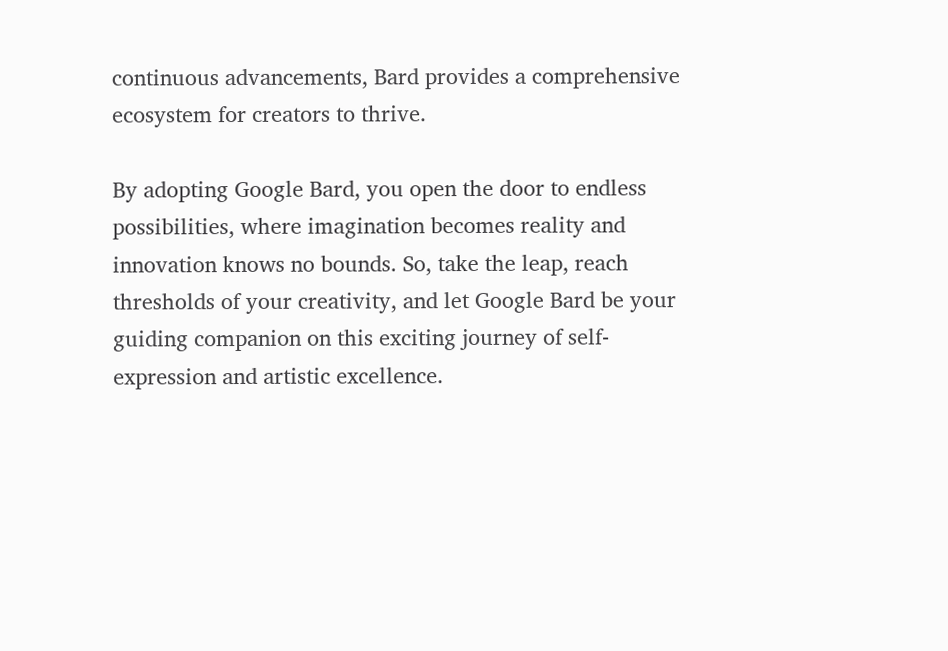continuous advancements, Bard provides a comprehensive ecosystem for creators to thrive.

By adopting Google Bard, you open the door to endless possibilities, where imagination becomes reality and innovation knows no bounds. So, take the leap, reach thresholds of your creativity, and let Google Bard be your guiding companion on this exciting journey of self-expression and artistic excellence.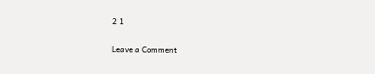2 1

Leave a Comment